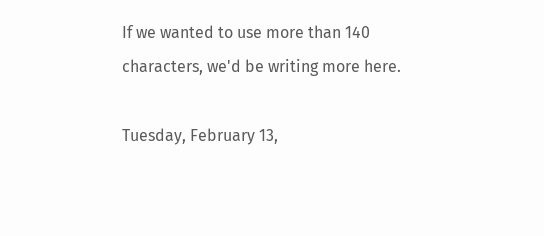If we wanted to use more than 140 characters, we'd be writing more here.

Tuesday, February 13,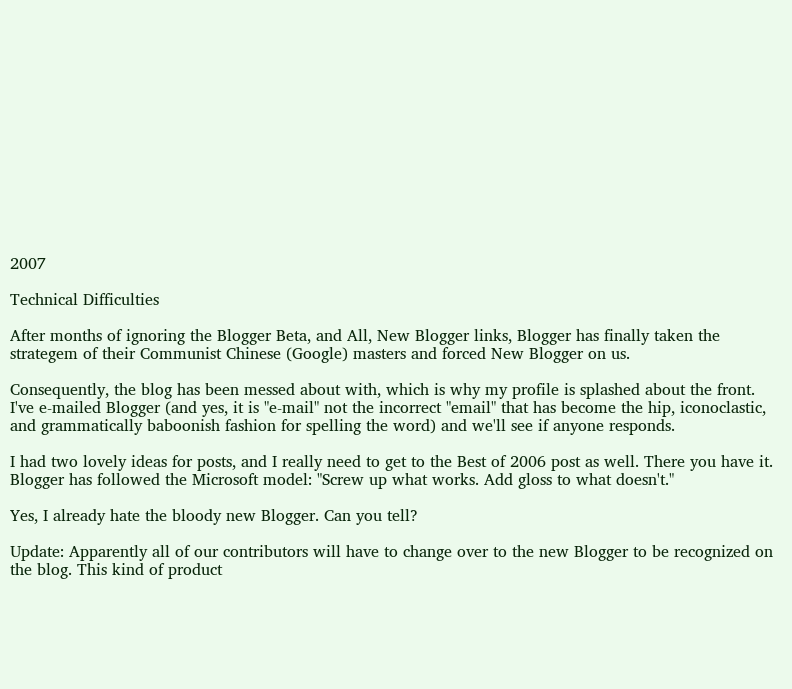2007

Technical Difficulties

After months of ignoring the Blogger Beta, and All, New Blogger links, Blogger has finally taken the strategem of their Communist Chinese (Google) masters and forced New Blogger on us.

Consequently, the blog has been messed about with, which is why my profile is splashed about the front. I've e-mailed Blogger (and yes, it is "e-mail" not the incorrect "email" that has become the hip, iconoclastic, and grammatically baboonish fashion for spelling the word) and we'll see if anyone responds.

I had two lovely ideas for posts, and I really need to get to the Best of 2006 post as well. There you have it. Blogger has followed the Microsoft model: "Screw up what works. Add gloss to what doesn't."

Yes, I already hate the bloody new Blogger. Can you tell?

Update: Apparently all of our contributors will have to change over to the new Blogger to be recognized on the blog. This kind of product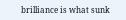brilliance is what sunk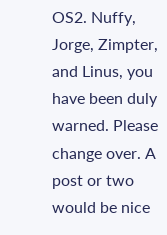OS2. Nuffy, Jorge, Zimpter, and Linus, you have been duly warned. Please change over. A post or two would be nice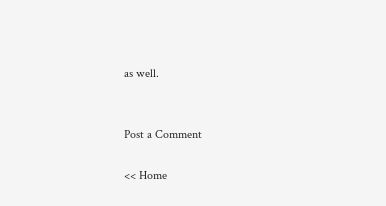as well.


Post a Comment

<< Home